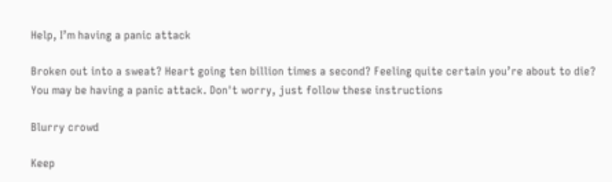Help, I’m having a panic attack

Broken out into a sweat? Heart going ten billion times a second? Feeling quite certain you’re about to die? You may be having a panic attack. Don't worry, just follow these instructions

Blurry crowd

Keep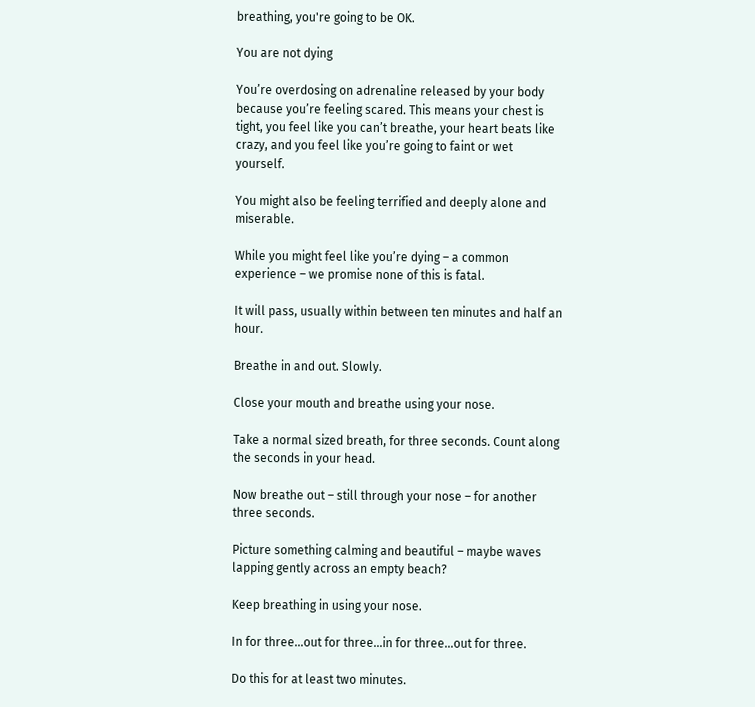breathing, you're going to be OK.

You are not dying

You’re overdosing on adrenaline released by your body because you’re feeling scared. This means your chest is tight, you feel like you can’t breathe, your heart beats like crazy, and you feel like you’re going to faint or wet yourself.

You might also be feeling terrified and deeply alone and miserable.

While you might feel like you’re dying – a common experience – we promise none of this is fatal.

It will pass, usually within between ten minutes and half an hour.

Breathe in and out. Slowly.

Close your mouth and breathe using your nose.

Take a normal sized breath, for three seconds. Count along the seconds in your head.

Now breathe out – still through your nose – for another three seconds.

Picture something calming and beautiful – maybe waves lapping gently across an empty beach?

Keep breathing in using your nose.

In for three…out for three…in for three…out for three.

Do this for at least two minutes.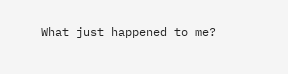What just happened to me?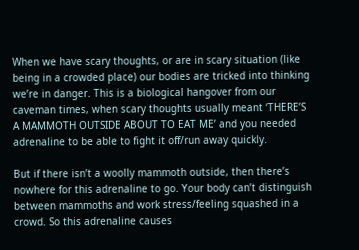When we have scary thoughts, or are in scary situation (like being in a crowded place) our bodies are tricked into thinking we’re in danger. This is a biological hangover from our caveman times, when scary thoughts usually meant ‘THERE’S A MAMMOTH OUTSIDE ABOUT TO EAT ME’ and you needed adrenaline to be able to fight it off/run away quickly.

But if there isn’t a woolly mammoth outside, then there’s nowhere for this adrenaline to go. Your body can’t distinguish between mammoths and work stress/feeling squashed in a crowd. So this adrenaline causes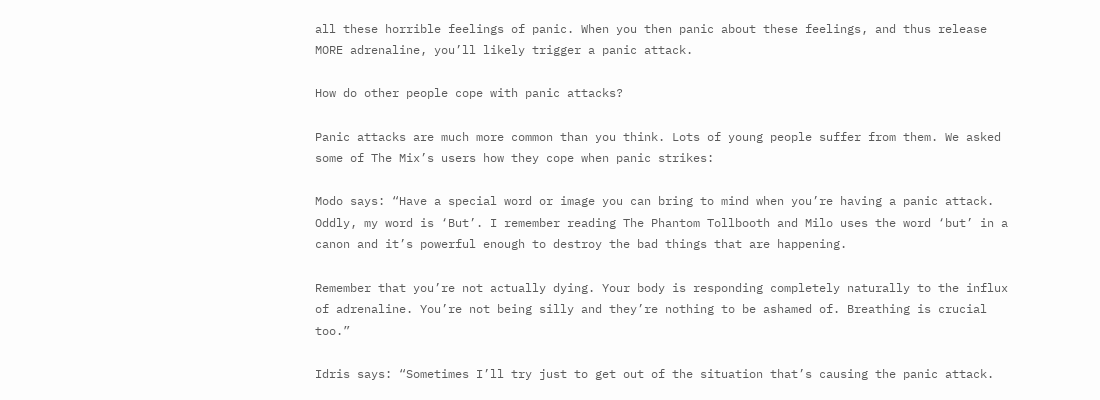all these horrible feelings of panic. When you then panic about these feelings, and thus release MORE adrenaline, you’ll likely trigger a panic attack.

How do other people cope with panic attacks?

Panic attacks are much more common than you think. Lots of young people suffer from them. We asked some of The Mix’s users how they cope when panic strikes:

Modo says: “Have a special word or image you can bring to mind when you’re having a panic attack. Oddly, my word is ‘But’. I remember reading The Phantom Tollbooth and Milo uses the word ‘but’ in a canon and it’s powerful enough to destroy the bad things that are happening.

Remember that you’re not actually dying. Your body is responding completely naturally to the influx of adrenaline. You’re not being silly and they’re nothing to be ashamed of. Breathing is crucial too.”

Idris says: “Sometimes I’ll try just to get out of the situation that’s causing the panic attack.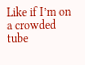Like if I’m on a crowded tube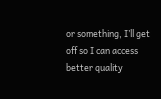or something, I’ll get off so I can access better quality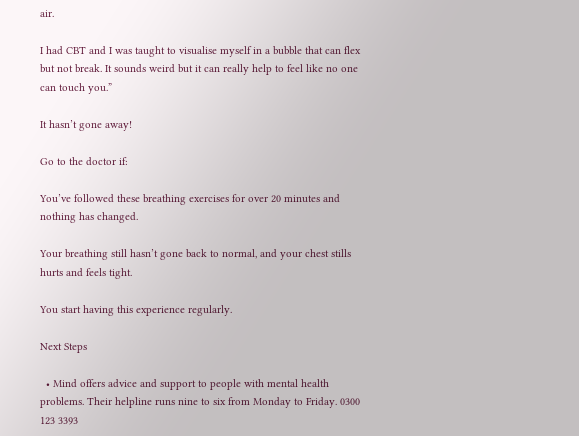air.

I had CBT and I was taught to visualise myself in a bubble that can flex but not break. It sounds weird but it can really help to feel like no one can touch you.”

It hasn’t gone away!

Go to the doctor if:

You’ve followed these breathing exercises for over 20 minutes and nothing has changed.

Your breathing still hasn’t gone back to normal, and your chest stills hurts and feels tight.

You start having this experience regularly.

Next Steps

  • Mind offers advice and support to people with mental health problems. Their helpline runs nine to six from Monday to Friday. 0300 123 3393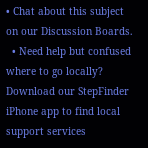• Chat about this subject on our Discussion Boards.
  • Need help but confused where to go locally? Download our StepFinder iPhone app to find local support services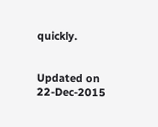quickly.


Updated on 22-Dec-2015